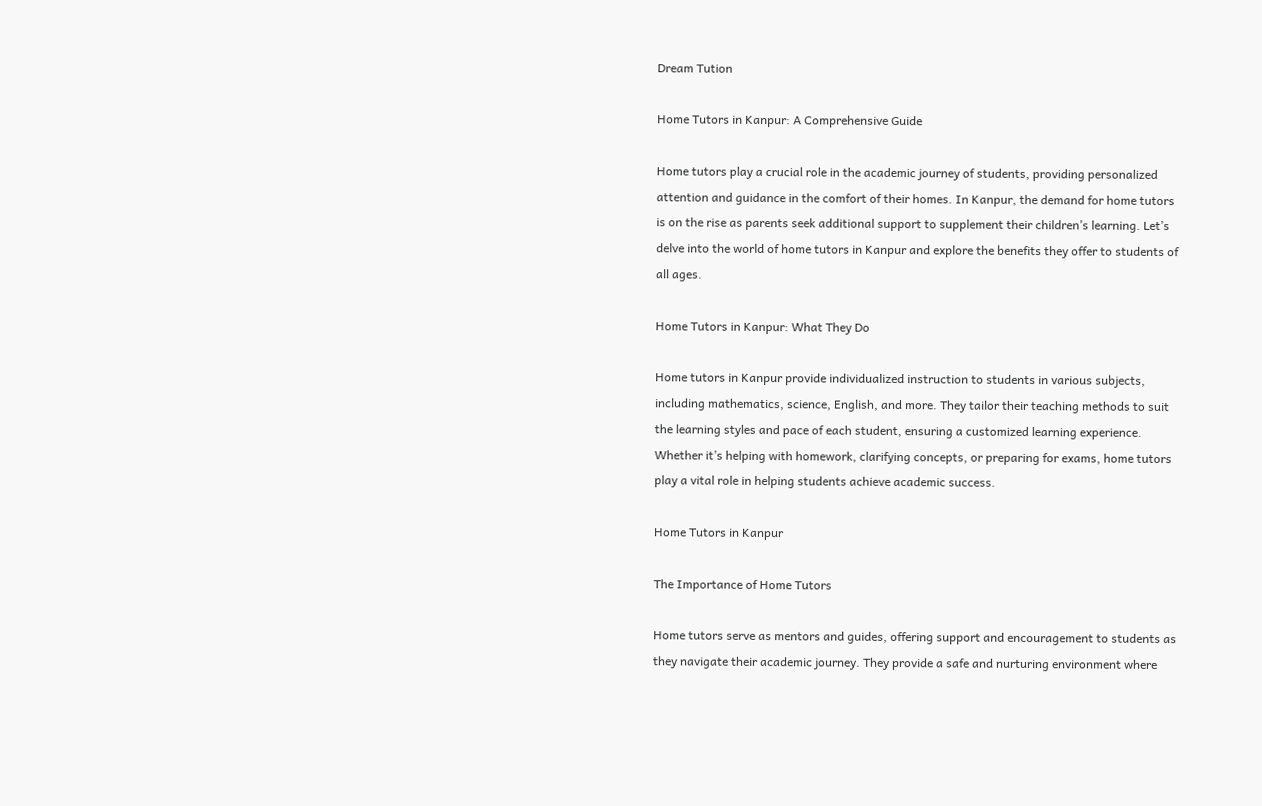Dream Tution

Home Tutors in Kanpur: A Comprehensive Guide

Home tutors play a crucial role in the academic journey of students, providing personalized attention and guidance in the comfort of their homes. In Kanpur, the demand for home tutors is on the rise as parents seek additional support to supplement their children’s learning. Let’s delve into the world of home tutors in Kanpur and explore the benefits they offer to students of all ages.

Home Tutors in Kanpur: What They Do

Home tutors in Kanpur provide individualized instruction to students in various subjects, including mathematics, science, English, and more. They tailor their teaching methods to suit the learning styles and pace of each student, ensuring a customized learning experience. Whether it’s helping with homework, clarifying concepts, or preparing for exams, home tutors play a vital role in helping students achieve academic success.

Home Tutors in Kanpur

The Importance of Home Tutors

Home tutors serve as mentors and guides, offering support and encouragement to students as they navigate their academic journey. They provide a safe and nurturing environment where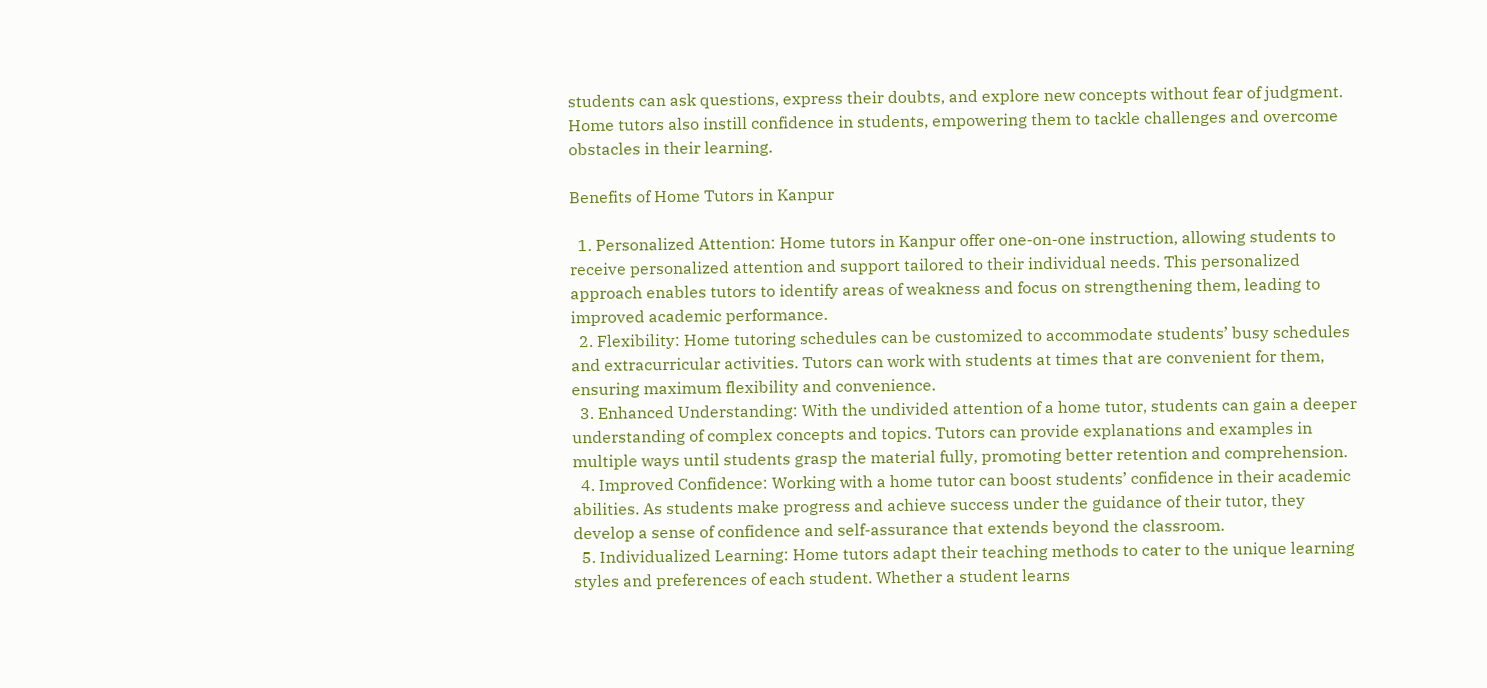students can ask questions, express their doubts, and explore new concepts without fear of judgment. Home tutors also instill confidence in students, empowering them to tackle challenges and overcome obstacles in their learning.

Benefits of Home Tutors in Kanpur

  1. Personalized Attention: Home tutors in Kanpur offer one-on-one instruction, allowing students to receive personalized attention and support tailored to their individual needs. This personalized approach enables tutors to identify areas of weakness and focus on strengthening them, leading to improved academic performance.
  2. Flexibility: Home tutoring schedules can be customized to accommodate students’ busy schedules and extracurricular activities. Tutors can work with students at times that are convenient for them, ensuring maximum flexibility and convenience.
  3. Enhanced Understanding: With the undivided attention of a home tutor, students can gain a deeper understanding of complex concepts and topics. Tutors can provide explanations and examples in multiple ways until students grasp the material fully, promoting better retention and comprehension.
  4. Improved Confidence: Working with a home tutor can boost students’ confidence in their academic abilities. As students make progress and achieve success under the guidance of their tutor, they develop a sense of confidence and self-assurance that extends beyond the classroom.
  5. Individualized Learning: Home tutors adapt their teaching methods to cater to the unique learning styles and preferences of each student. Whether a student learns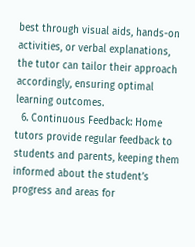best through visual aids, hands-on activities, or verbal explanations, the tutor can tailor their approach accordingly, ensuring optimal learning outcomes.
  6. Continuous Feedback: Home tutors provide regular feedback to students and parents, keeping them informed about the student’s progress and areas for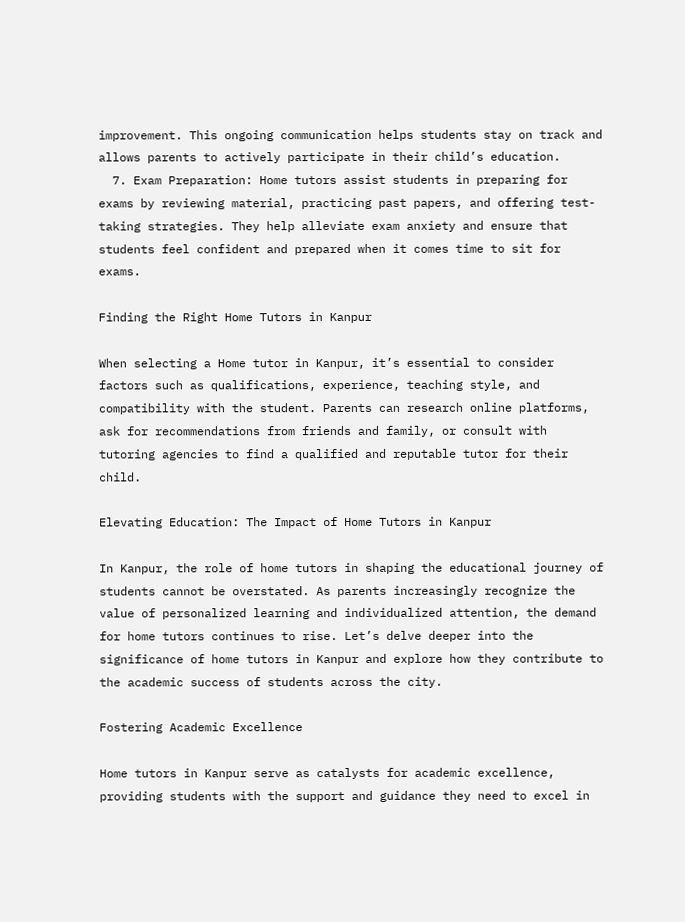improvement. This ongoing communication helps students stay on track and allows parents to actively participate in their child’s education.
  7. Exam Preparation: Home tutors assist students in preparing for exams by reviewing material, practicing past papers, and offering test-taking strategies. They help alleviate exam anxiety and ensure that students feel confident and prepared when it comes time to sit for exams.

Finding the Right Home Tutors in Kanpur

When selecting a Home tutor in Kanpur, it’s essential to consider factors such as qualifications, experience, teaching style, and compatibility with the student. Parents can research online platforms, ask for recommendations from friends and family, or consult with tutoring agencies to find a qualified and reputable tutor for their child.

Elevating Education: The Impact of Home Tutors in Kanpur

In Kanpur, the role of home tutors in shaping the educational journey of students cannot be overstated. As parents increasingly recognize the value of personalized learning and individualized attention, the demand for home tutors continues to rise. Let’s delve deeper into the significance of home tutors in Kanpur and explore how they contribute to the academic success of students across the city.

Fostering Academic Excellence

Home tutors in Kanpur serve as catalysts for academic excellence, providing students with the support and guidance they need to excel in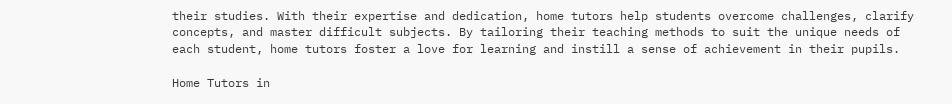their studies. With their expertise and dedication, home tutors help students overcome challenges, clarify concepts, and master difficult subjects. By tailoring their teaching methods to suit the unique needs of each student, home tutors foster a love for learning and instill a sense of achievement in their pupils.

Home Tutors in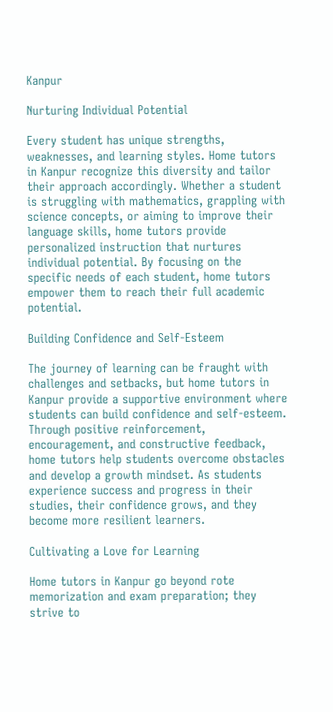Kanpur

Nurturing Individual Potential

Every student has unique strengths, weaknesses, and learning styles. Home tutors in Kanpur recognize this diversity and tailor their approach accordingly. Whether a student is struggling with mathematics, grappling with science concepts, or aiming to improve their language skills, home tutors provide personalized instruction that nurtures individual potential. By focusing on the specific needs of each student, home tutors empower them to reach their full academic potential.

Building Confidence and Self-Esteem

The journey of learning can be fraught with challenges and setbacks, but home tutors in Kanpur provide a supportive environment where students can build confidence and self-esteem. Through positive reinforcement, encouragement, and constructive feedback, home tutors help students overcome obstacles and develop a growth mindset. As students experience success and progress in their studies, their confidence grows, and they become more resilient learners.

Cultivating a Love for Learning

Home tutors in Kanpur go beyond rote memorization and exam preparation; they strive to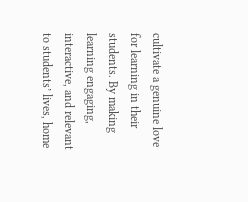cultivate a genuine love for learning in their students. By making learning engaging, interactive, and relevant to students’ lives, home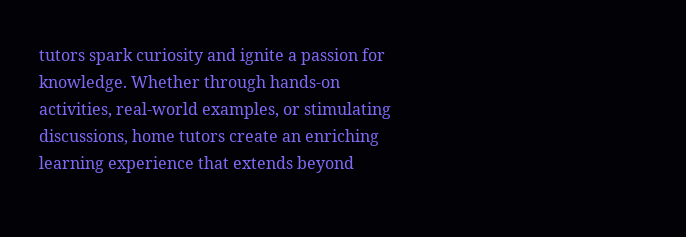tutors spark curiosity and ignite a passion for knowledge. Whether through hands-on activities, real-world examples, or stimulating discussions, home tutors create an enriching learning experience that extends beyond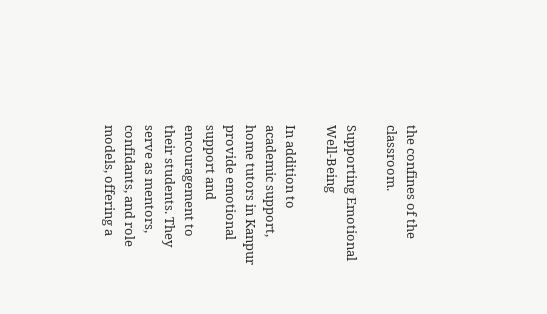the confines of the classroom.

Supporting Emotional Well-Being

In addition to academic support, home tutors in Kanpur provide emotional support and encouragement to their students. They serve as mentors, confidants, and role models, offering a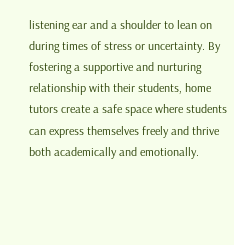listening ear and a shoulder to lean on during times of stress or uncertainty. By fostering a supportive and nurturing relationship with their students, home tutors create a safe space where students can express themselves freely and thrive both academically and emotionally.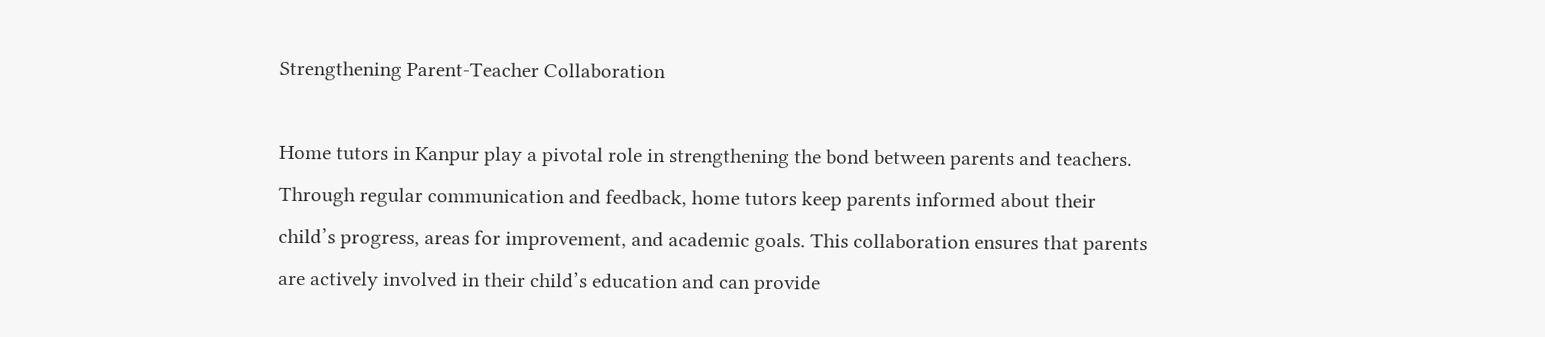Strengthening Parent-Teacher Collaboration

Home tutors in Kanpur play a pivotal role in strengthening the bond between parents and teachers. Through regular communication and feedback, home tutors keep parents informed about their child’s progress, areas for improvement, and academic goals. This collaboration ensures that parents are actively involved in their child’s education and can provide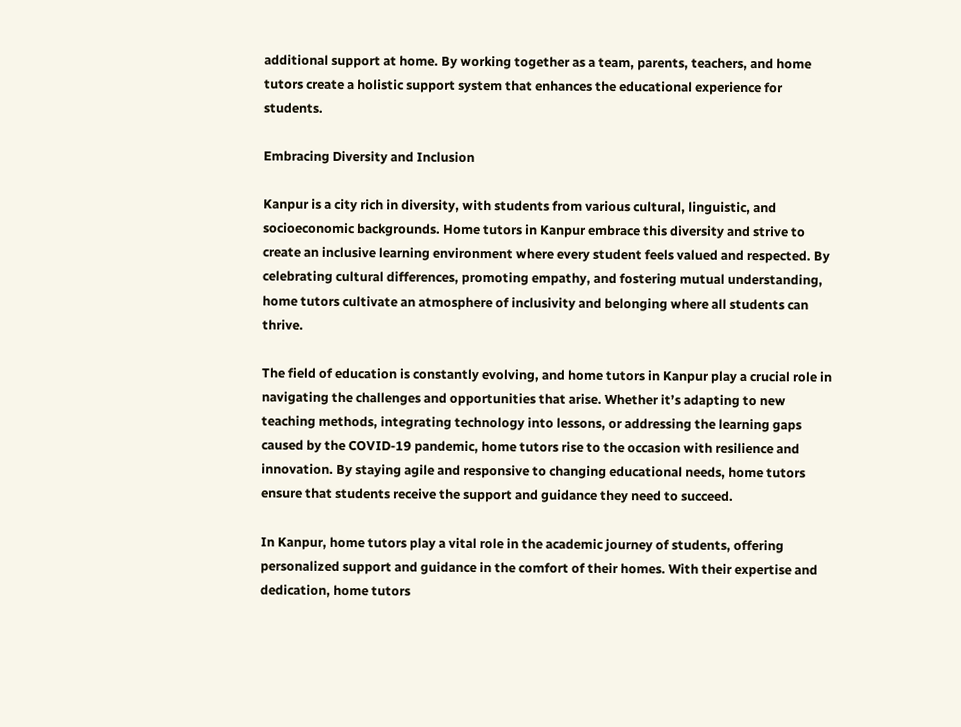additional support at home. By working together as a team, parents, teachers, and home tutors create a holistic support system that enhances the educational experience for students.

Embracing Diversity and Inclusion

Kanpur is a city rich in diversity, with students from various cultural, linguistic, and socioeconomic backgrounds. Home tutors in Kanpur embrace this diversity and strive to create an inclusive learning environment where every student feels valued and respected. By celebrating cultural differences, promoting empathy, and fostering mutual understanding, home tutors cultivate an atmosphere of inclusivity and belonging where all students can thrive.

The field of education is constantly evolving, and home tutors in Kanpur play a crucial role in navigating the challenges and opportunities that arise. Whether it’s adapting to new teaching methods, integrating technology into lessons, or addressing the learning gaps caused by the COVID-19 pandemic, home tutors rise to the occasion with resilience and innovation. By staying agile and responsive to changing educational needs, home tutors ensure that students receive the support and guidance they need to succeed.

In Kanpur, home tutors play a vital role in the academic journey of students, offering personalized support and guidance in the comfort of their homes. With their expertise and dedication, home tutors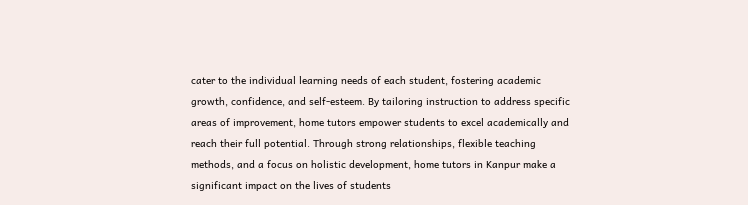cater to the individual learning needs of each student, fostering academic growth, confidence, and self-esteem. By tailoring instruction to address specific areas of improvement, home tutors empower students to excel academically and reach their full potential. Through strong relationships, flexible teaching methods, and a focus on holistic development, home tutors in Kanpur make a significant impact on the lives of students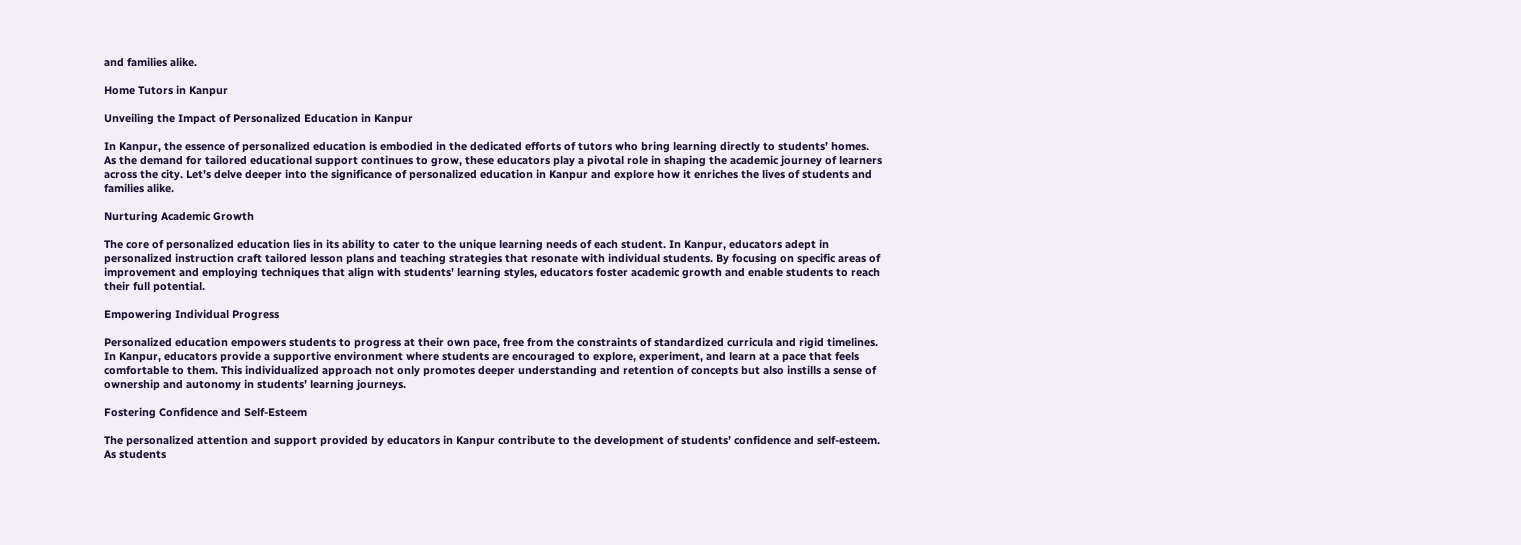and families alike.

Home Tutors in Kanpur

Unveiling the Impact of Personalized Education in Kanpur

In Kanpur, the essence of personalized education is embodied in the dedicated efforts of tutors who bring learning directly to students’ homes. As the demand for tailored educational support continues to grow, these educators play a pivotal role in shaping the academic journey of learners across the city. Let’s delve deeper into the significance of personalized education in Kanpur and explore how it enriches the lives of students and families alike.

Nurturing Academic Growth

The core of personalized education lies in its ability to cater to the unique learning needs of each student. In Kanpur, educators adept in personalized instruction craft tailored lesson plans and teaching strategies that resonate with individual students. By focusing on specific areas of improvement and employing techniques that align with students’ learning styles, educators foster academic growth and enable students to reach their full potential.

Empowering Individual Progress

Personalized education empowers students to progress at their own pace, free from the constraints of standardized curricula and rigid timelines. In Kanpur, educators provide a supportive environment where students are encouraged to explore, experiment, and learn at a pace that feels comfortable to them. This individualized approach not only promotes deeper understanding and retention of concepts but also instills a sense of ownership and autonomy in students’ learning journeys.

Fostering Confidence and Self-Esteem

The personalized attention and support provided by educators in Kanpur contribute to the development of students’ confidence and self-esteem. As students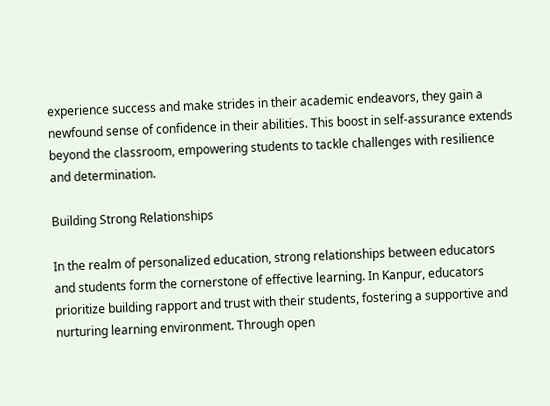experience success and make strides in their academic endeavors, they gain a newfound sense of confidence in their abilities. This boost in self-assurance extends beyond the classroom, empowering students to tackle challenges with resilience and determination.

Building Strong Relationships

In the realm of personalized education, strong relationships between educators and students form the cornerstone of effective learning. In Kanpur, educators prioritize building rapport and trust with their students, fostering a supportive and nurturing learning environment. Through open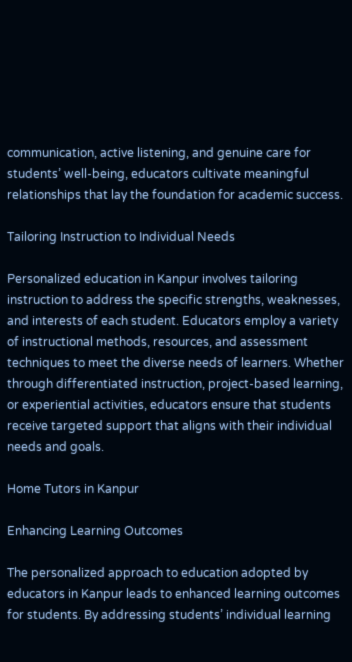communication, active listening, and genuine care for students’ well-being, educators cultivate meaningful relationships that lay the foundation for academic success.

Tailoring Instruction to Individual Needs

Personalized education in Kanpur involves tailoring instruction to address the specific strengths, weaknesses, and interests of each student. Educators employ a variety of instructional methods, resources, and assessment techniques to meet the diverse needs of learners. Whether through differentiated instruction, project-based learning, or experiential activities, educators ensure that students receive targeted support that aligns with their individual needs and goals.

Home Tutors in Kanpur

Enhancing Learning Outcomes

The personalized approach to education adopted by educators in Kanpur leads to enhanced learning outcomes for students. By addressing students’ individual learning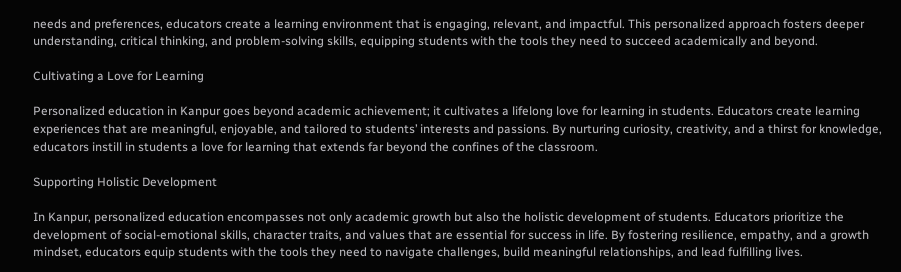needs and preferences, educators create a learning environment that is engaging, relevant, and impactful. This personalized approach fosters deeper understanding, critical thinking, and problem-solving skills, equipping students with the tools they need to succeed academically and beyond.

Cultivating a Love for Learning

Personalized education in Kanpur goes beyond academic achievement; it cultivates a lifelong love for learning in students. Educators create learning experiences that are meaningful, enjoyable, and tailored to students’ interests and passions. By nurturing curiosity, creativity, and a thirst for knowledge, educators instill in students a love for learning that extends far beyond the confines of the classroom.

Supporting Holistic Development

In Kanpur, personalized education encompasses not only academic growth but also the holistic development of students. Educators prioritize the development of social-emotional skills, character traits, and values that are essential for success in life. By fostering resilience, empathy, and a growth mindset, educators equip students with the tools they need to navigate challenges, build meaningful relationships, and lead fulfilling lives.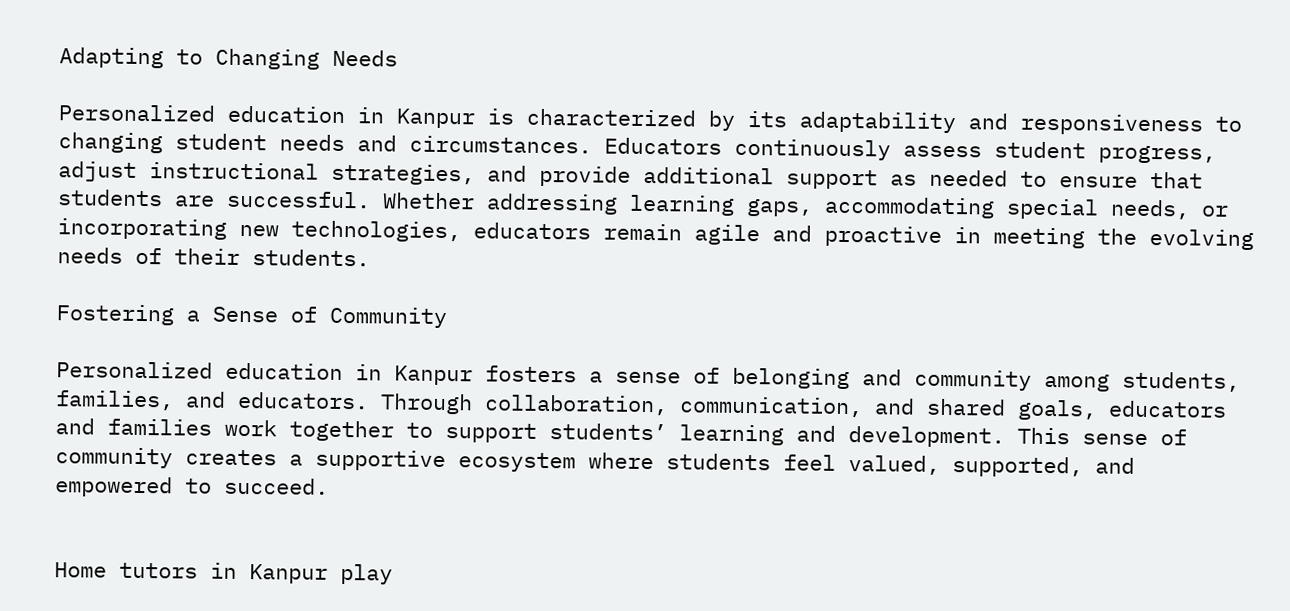Adapting to Changing Needs

Personalized education in Kanpur is characterized by its adaptability and responsiveness to changing student needs and circumstances. Educators continuously assess student progress, adjust instructional strategies, and provide additional support as needed to ensure that students are successful. Whether addressing learning gaps, accommodating special needs, or incorporating new technologies, educators remain agile and proactive in meeting the evolving needs of their students.

Fostering a Sense of Community

Personalized education in Kanpur fosters a sense of belonging and community among students, families, and educators. Through collaboration, communication, and shared goals, educators and families work together to support students’ learning and development. This sense of community creates a supportive ecosystem where students feel valued, supported, and empowered to succeed.


Home tutors in Kanpur play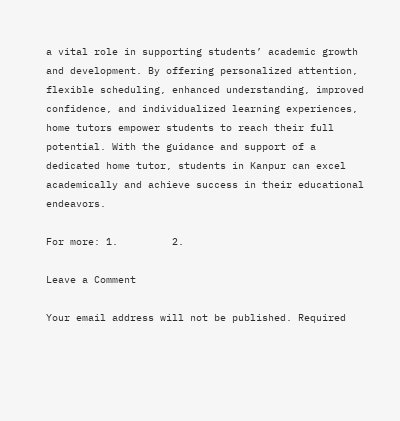a vital role in supporting students’ academic growth and development. By offering personalized attention, flexible scheduling, enhanced understanding, improved confidence, and individualized learning experiences, home tutors empower students to reach their full potential. With the guidance and support of a dedicated home tutor, students in Kanpur can excel academically and achieve success in their educational endeavors.

For more: 1.         2.

Leave a Comment

Your email address will not be published. Required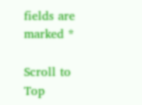fields are marked *

Scroll to Top